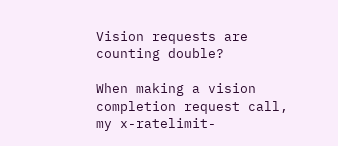Vision requests are counting double?

When making a vision completion request call, my x-ratelimit-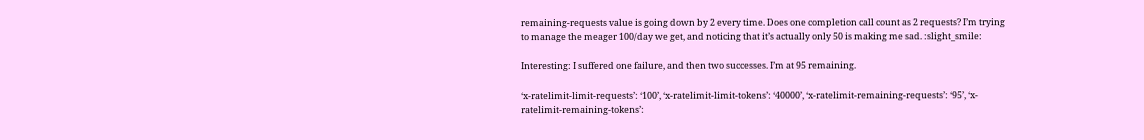remaining-requests value is going down by 2 every time. Does one completion call count as 2 requests? I’m trying to manage the meager 100/day we get, and noticing that it’s actually only 50 is making me sad. :slight_smile:

Interesting: I suffered one failure, and then two successes. I’m at 95 remaining.

‘x-ratelimit-limit-requests’: ‘100’, ‘x-ratelimit-limit-tokens’: ‘40000’, ‘x-ratelimit-remaining-requests’: ‘95’, ‘x-ratelimit-remaining-tokens’: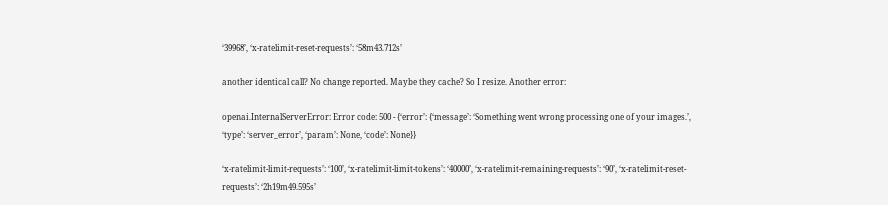‘39968’, ‘x-ratelimit-reset-requests’: ‘58m43.712s’

another identical call? No change reported. Maybe they cache? So I resize. Another error:

openai.InternalServerError: Error code: 500 - {‘error’: {‘message’: ‘Something went wrong processing one of your images.’, ‘type’: ‘server_error’, ‘param’: None, ‘code’: None}}

‘x-ratelimit-limit-requests’: ‘100’, ‘x-ratelimit-limit-tokens’: ‘40000’, ‘x-ratelimit-remaining-requests’: ‘90’, ‘x-ratelimit-reset-requests’: ‘2h19m49.595s’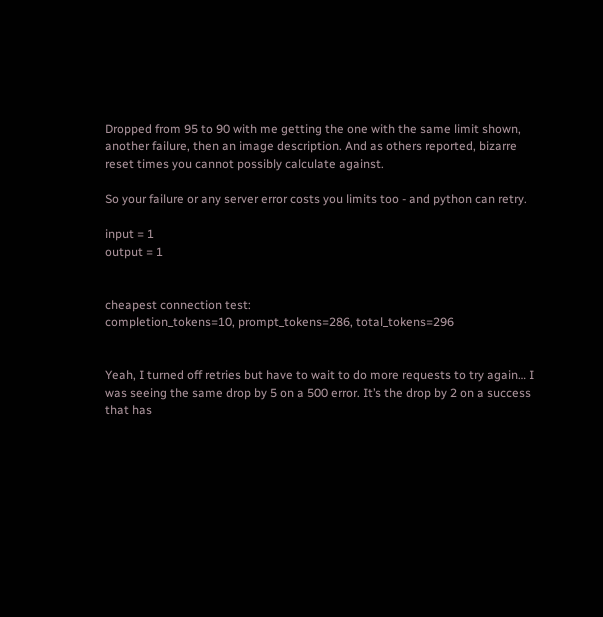Dropped from 95 to 90 with me getting the one with the same limit shown, another failure, then an image description. And as others reported, bizarre reset times you cannot possibly calculate against.

So your failure or any server error costs you limits too - and python can retry.

input = 1
output = 1


cheapest connection test:
completion_tokens=10, prompt_tokens=286, total_tokens=296


Yeah, I turned off retries but have to wait to do more requests to try again… I was seeing the same drop by 5 on a 500 error. It’s the drop by 2 on a success that has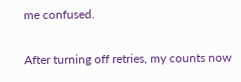me confused.

After turning off retries, my counts now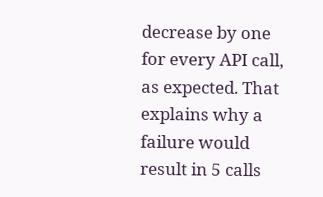decrease by one for every API call, as expected. That explains why a failure would result in 5 calls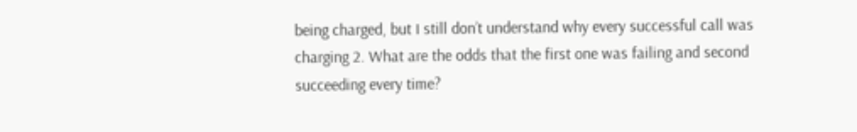being charged, but I still don’t understand why every successful call was charging 2. What are the odds that the first one was failing and second succeeding every time?